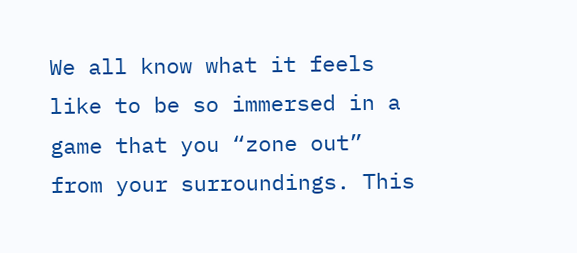We all know what it feels like to be so immersed in a game that you “zone out” from your surroundings. This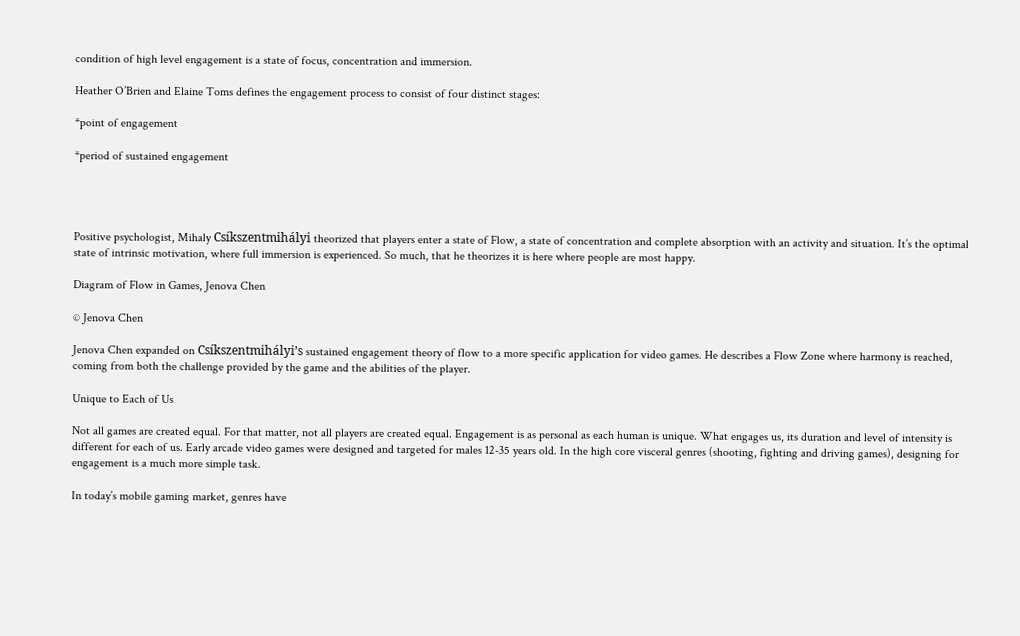condition of high level engagement is a state of focus, concentration and immersion.

Heather O’Brien and Elaine Toms defines the engagement process to consist of four distinct stages:

*point of engagement

*period of sustained engagement




Positive psychologist, Mihaly Csíkszentmihályi theorized that players enter a state of Flow, a state of concentration and complete absorption with an activity and situation. It’s the optimal state of intrinsic motivation, where full immersion is experienced. So much, that he theorizes it is here where people are most happy.

Diagram of Flow in Games, Jenova Chen

© Jenova Chen

Jenova Chen expanded on Csíkszentmihályi’s sustained engagement theory of flow to a more specific application for video games. He describes a Flow Zone where harmony is reached, coming from both the challenge provided by the game and the abilities of the player.

Unique to Each of Us

Not all games are created equal. For that matter, not all players are created equal. Engagement is as personal as each human is unique. What engages us, its duration and level of intensity is different for each of us. Early arcade video games were designed and targeted for males 12-35 years old. In the high core visceral genres (shooting, fighting and driving games), designing for engagement is a much more simple task.

In today’s mobile gaming market, genres have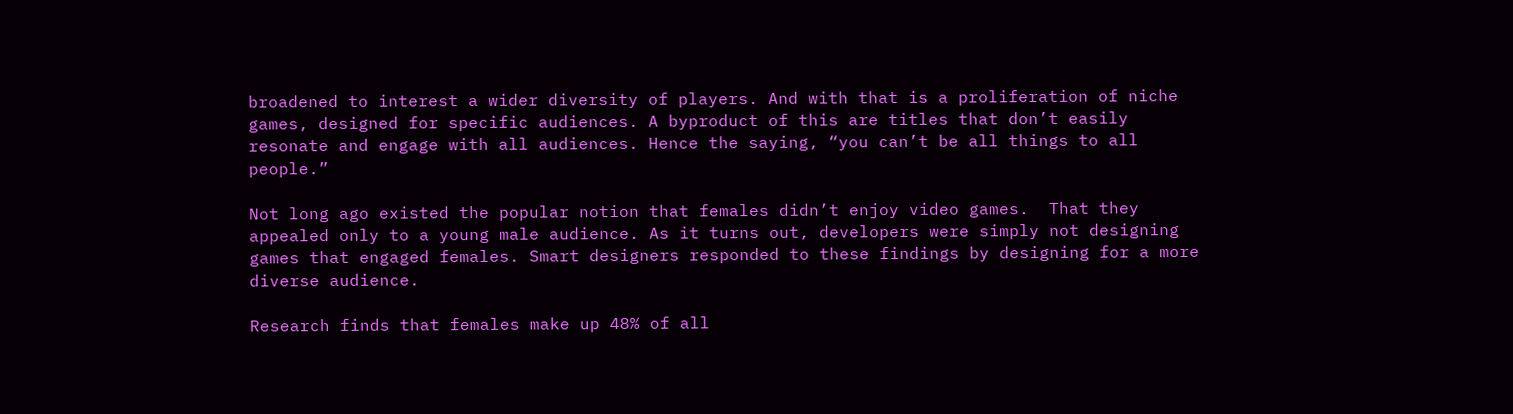broadened to interest a wider diversity of players. And with that is a proliferation of niche games, designed for specific audiences. A byproduct of this are titles that don’t easily resonate and engage with all audiences. Hence the saying, “you can’t be all things to all people.”

Not long ago existed the popular notion that females didn’t enjoy video games.  That they appealed only to a young male audience. As it turns out, developers were simply not designing games that engaged females. Smart designers responded to these findings by designing for a more diverse audience.

Research finds that females make up 48% of all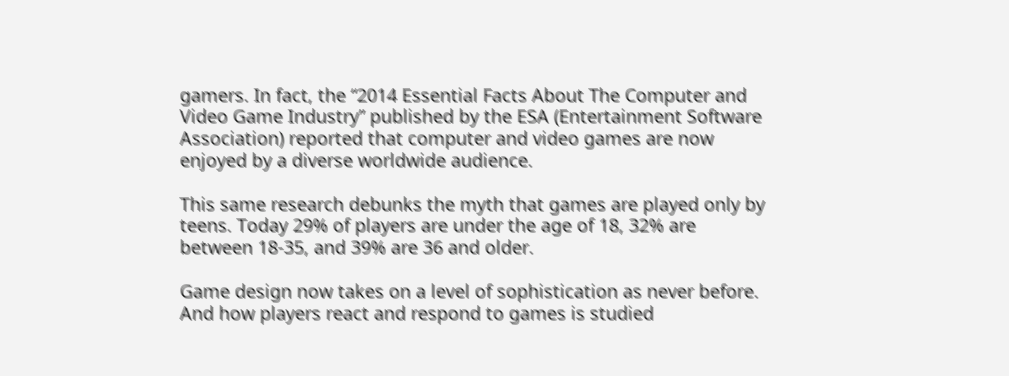gamers. In fact, the “2014 Essential Facts About The Computer and Video Game Industry” published by the ESA (Entertainment Software Association) reported that computer and video games are now enjoyed by a diverse worldwide audience.

This same research debunks the myth that games are played only by teens. Today 29% of players are under the age of 18, 32% are between 18-35, and 39% are 36 and older.

Game design now takes on a level of sophistication as never before. And how players react and respond to games is studied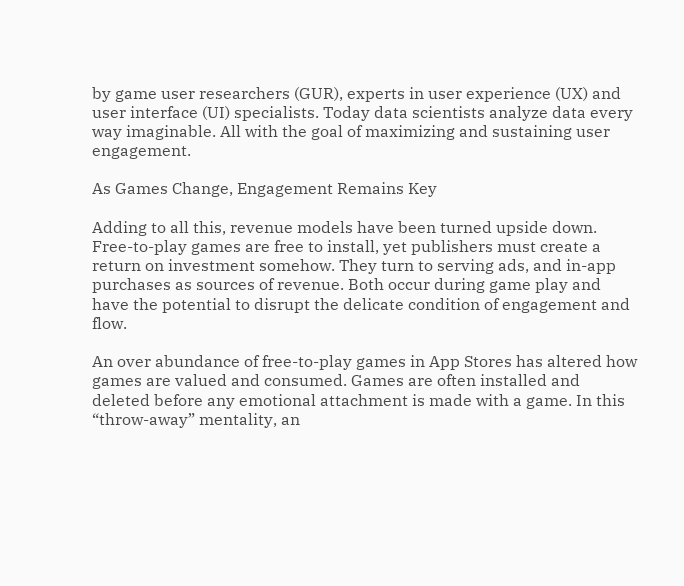by game user researchers (GUR), experts in user experience (UX) and user interface (UI) specialists. Today data scientists analyze data every way imaginable. All with the goal of maximizing and sustaining user engagement.

As Games Change, Engagement Remains Key

Adding to all this, revenue models have been turned upside down. Free-to-play games are free to install, yet publishers must create a return on investment somehow. They turn to serving ads, and in-app purchases as sources of revenue. Both occur during game play and have the potential to disrupt the delicate condition of engagement and flow.

An over abundance of free-to-play games in App Stores has altered how games are valued and consumed. Games are often installed and deleted before any emotional attachment is made with a game. In this “throw-away” mentality, an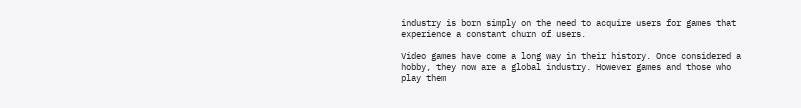industry is born simply on the need to acquire users for games that experience a constant churn of users.

Video games have come a long way in their history. Once considered a hobby, they now are a global industry. However games and those who play them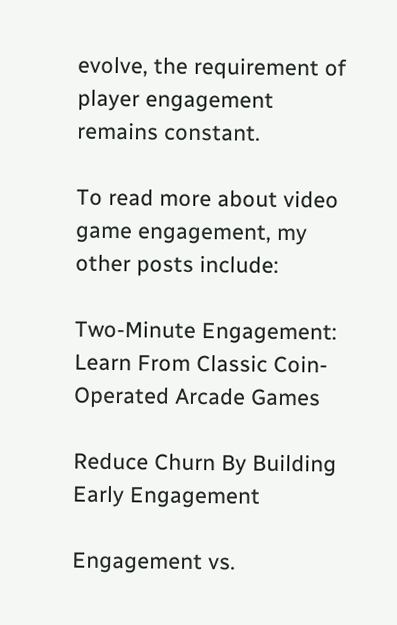evolve, the requirement of player engagement remains constant.

To read more about video game engagement, my other posts include:

Two-Minute Engagement: Learn From Classic Coin-Operated Arcade Games

Reduce Churn By Building Early Engagement

Engagement vs.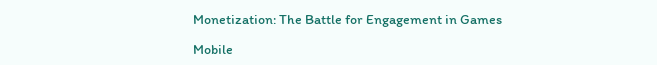Monetization: The Battle for Engagement in Games

Mobile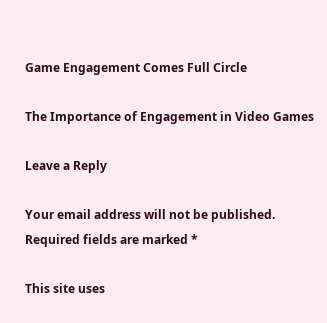Game Engagement Comes Full Circle

The Importance of Engagement in Video Games

Leave a Reply

Your email address will not be published. Required fields are marked *

This site uses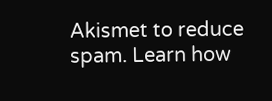Akismet to reduce spam. Learn how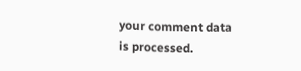your comment data is processed.